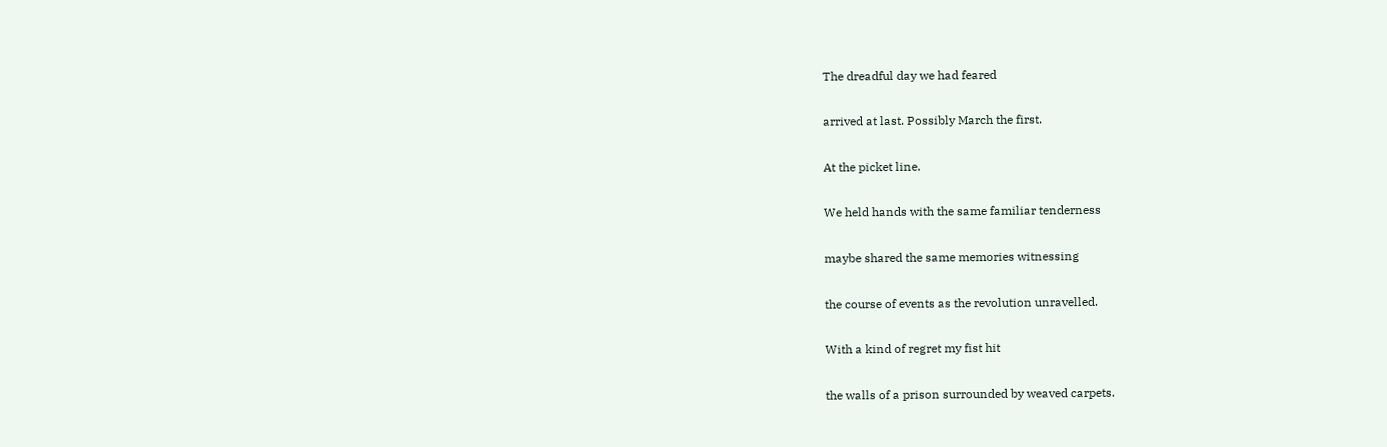The dreadful day we had feared

arrived at last. Possibly March the first.

At the picket line.

We held hands with the same familiar tenderness

maybe shared the same memories witnessing

the course of events as the revolution unravelled.

With a kind of regret my fist hit

the walls of a prison surrounded by weaved carpets.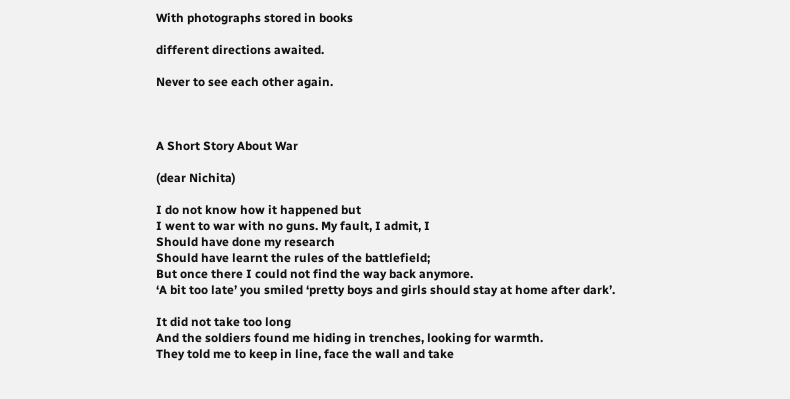With photographs stored in books

different directions awaited.

Never to see each other again.



A Short Story About War

(dear Nichita)

I do not know how it happened but
I went to war with no guns. My fault, I admit, I
Should have done my research
Should have learnt the rules of the battlefield;
But once there I could not find the way back anymore.
‘A bit too late’ you smiled ‘pretty boys and girls should stay at home after dark’.

It did not take too long
And the soldiers found me hiding in trenches, looking for warmth.
They told me to keep in line, face the wall and take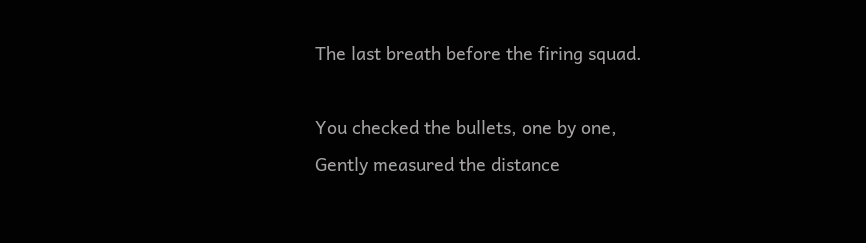The last breath before the firing squad.

You checked the bullets, one by one,
Gently measured the distance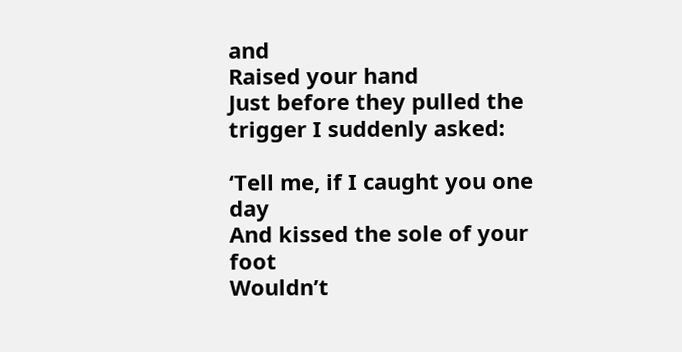and
Raised your hand
Just before they pulled the trigger I suddenly asked:

‘Tell me, if I caught you one day
And kissed the sole of your foot
Wouldn’t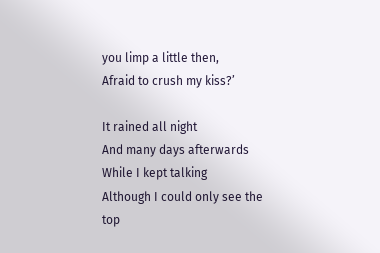you limp a little then,
Afraid to crush my kiss?’

It rained all night
And many days afterwards
While I kept talking
Although I could only see the top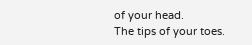of your head.
The tips of your toes.